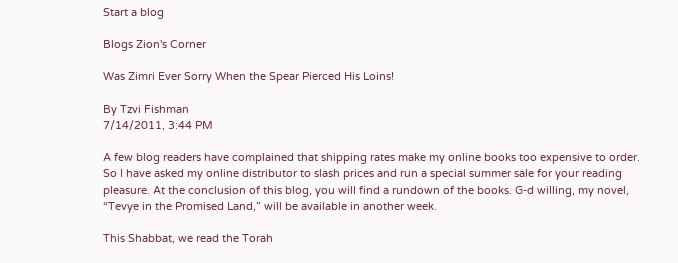Start a blog

Blogs Zion's Corner

Was Zimri Ever Sorry When the Spear Pierced His Loins!

By Tzvi Fishman
7/14/2011, 3:44 PM

A few blog readers have complained that shipping rates make my online books too expensive to order. So I have asked my online distributor to slash prices and run a special summer sale for your reading pleasure. At the conclusion of this blog, you will find a rundown of the books. G-d willing, my novel, “Tevye in the Promised Land,” will be available in another week.

This Shabbat, we read the Torah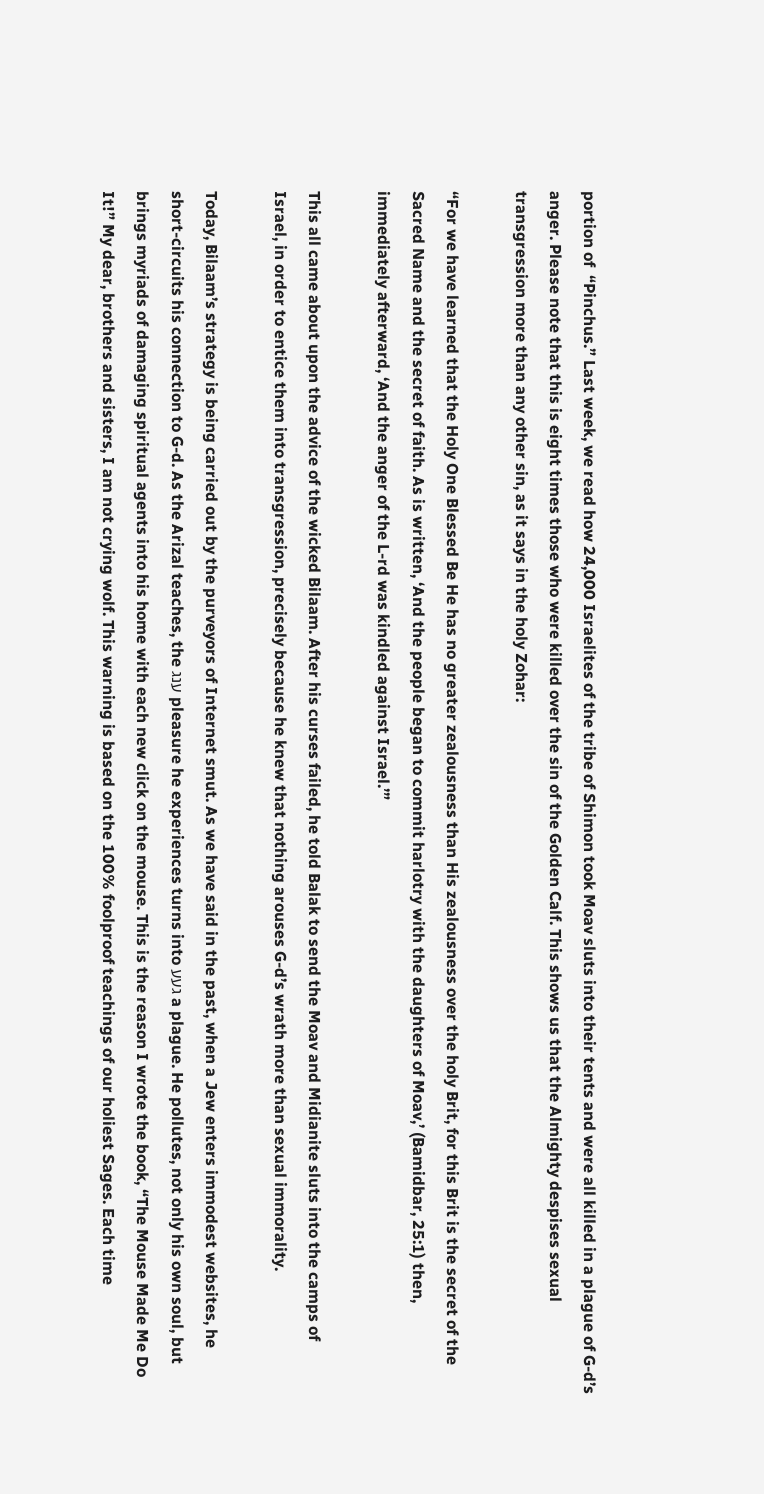portion of  “Pinchus.” Last week, we read how 24,000 Israelites of the tribe of Shimon took Moav sluts into their tents and were all killed in a plague of G-d’s anger. Please note that this is eight times those who were killed over the sin of the Golden Calf. This shows us that the Almighty despises sexual transgression more than any other sin, as it says in the holy Zohar:

“For we have learned that the Holy One Blessed Be He has no greater zealousness than His zealousness over the holy Brit, for this Brit is the secret of the Sacred Name and the secret of faith. As is written, ‘And the people began to commit harlotry with the daughters of Moav,’ (Bamidbar, 25:1) then, immediately afterward, ‘And the anger of the L-rd was kindled against Israel.’”

This all came about upon the advice of the wicked Bilaam. After his curses failed, he told Balak to send the Moav and Midianite sluts into the camps of Israel, in order to entice them into transgression, precisely because he knew that nothing arouses G-d’s wrath more than sexual immorality.

Today, Bilaam’s strategy is being carried out by the purveyors of Internet smut. As we have said in the past, when a Jew enters immodest websites, he short-circuits his connection to G-d. As the Arizal teaches, the ענג pleasure he experiences turns into געע a plague. He pollutes, not only his own soul, but brings myriads of damaging spiritual agents into his home with each new click on the mouse. This is the reason I wrote the book, “The Mouse Made Me Do It!” My dear, brothers and sisters, I am not crying wolf. This warning is based on the 100% foolproof teachings of our holiest Sages. Each time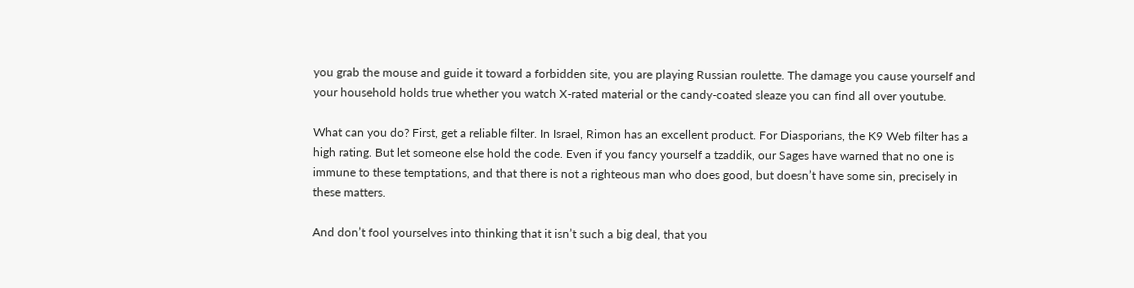you grab the mouse and guide it toward a forbidden site, you are playing Russian roulette. The damage you cause yourself and your household holds true whether you watch X-rated material or the candy-coated sleaze you can find all over youtube.

What can you do? First, get a reliable filter. In Israel, Rimon has an excellent product. For Diasporians, the K9 Web filter has a high rating. But let someone else hold the code. Even if you fancy yourself a tzaddik, our Sages have warned that no one is immune to these temptations, and that there is not a righteous man who does good, but doesn’t have some sin, precisely in these matters.

And don’t fool yourselves into thinking that it isn’t such a big deal, that you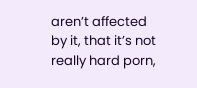aren’t affected by it, that it’s not really hard porn,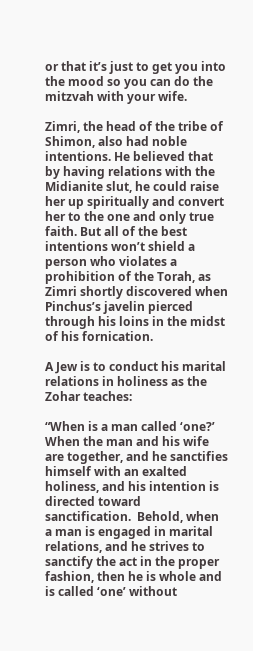or that it’s just to get you into the mood so you can do the mitzvah with your wife.

Zimri, the head of the tribe of Shimon, also had noble intentions. He believed that by having relations with the Midianite slut, he could raise her up spiritually and convert her to the one and only true faith. But all of the best intentions won’t shield a person who violates a prohibition of the Torah, as Zimri shortly discovered when Pinchus’s javelin pierced through his loins in the midst of his fornication.

A Jew is to conduct his marital relations in holiness as the Zohar teaches:

“When is a man called ‘one?’ When the man and his wife are together, and he sanctifies himself with an exalted holiness, and his intention is directed toward sanctification.  Behold, when a man is engaged in marital relations, and he strives to sanctify the act in the proper fashion, then he is whole and is called ‘one’ without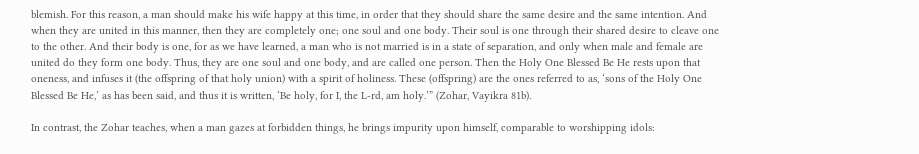blemish. For this reason, a man should make his wife happy at this time, in order that they should share the same desire and the same intention. And when they are united in this manner, then they are completely one; one soul and one body. Their soul is one through their shared desire to cleave one to the other. And their body is one, for as we have learned, a man who is not married is in a state of separation, and only when male and female are united do they form one body. Thus, they are one soul and one body, and are called one person. Then the Holy One Blessed Be He rests upon that oneness, and infuses it (the offspring of that holy union) with a spirit of holiness. These (offspring) are the ones referred to as, ‘sons of the Holy One Blessed Be He,’ as has been said, and thus it is written, ‘Be holy, for I, the L-rd, am holy.’” (Zohar, Vayikra 81b).

In contrast, the Zohar teaches, when a man gazes at forbidden things, he brings impurity upon himself, comparable to worshipping idols: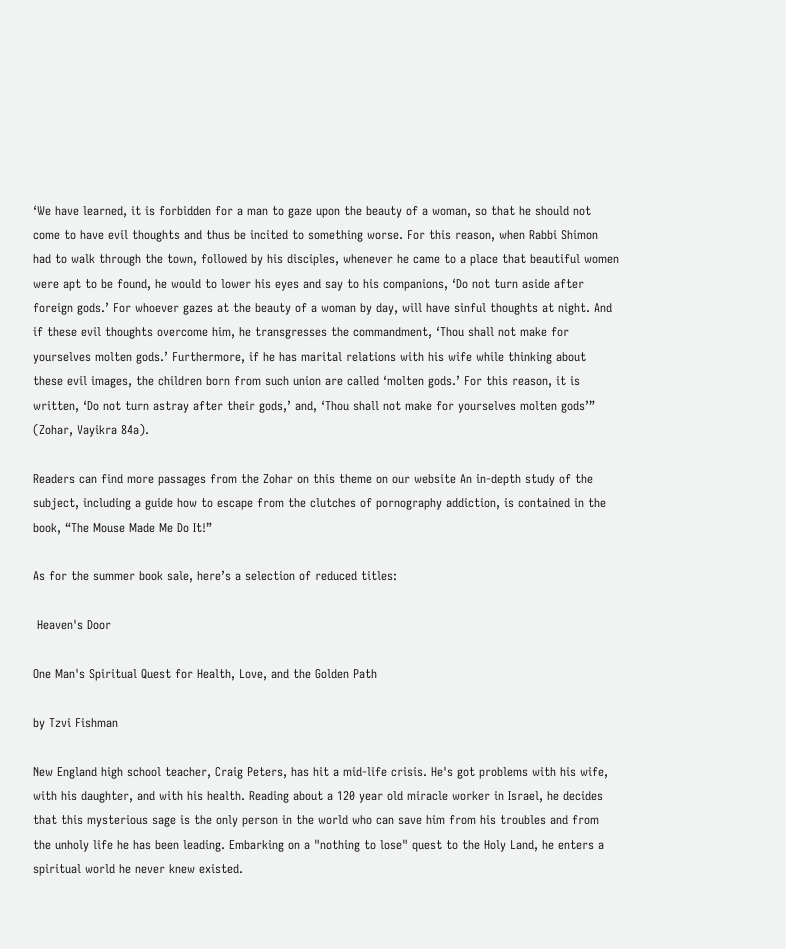‘We have learned, it is forbidden for a man to gaze upon the beauty of a woman, so that he should not come to have evil thoughts and thus be incited to something worse. For this reason, when Rabbi Shimon had to walk through the town, followed by his disciples, whenever he came to a place that beautiful women were apt to be found, he would to lower his eyes and say to his companions, ‘Do not turn aside after foreign gods.’ For whoever gazes at the beauty of a woman by day, will have sinful thoughts at night. And if these evil thoughts overcome him, he transgresses the commandment, ‘Thou shall not make for yourselves molten gods.’ Furthermore, if he has marital relations with his wife while thinking about these evil images, the children born from such union are called ‘molten gods.’ For this reason, it is written, ‘Do not turn astray after their gods,’ and, ‘Thou shall not make for yourselves molten gods’” (Zohar, Vayikra 84a).

Readers can find more passages from the Zohar on this theme on our website An in-depth study of the subject, including a guide how to escape from the clutches of pornography addiction, is contained in the book, “The Mouse Made Me Do It!”

As for the summer book sale, here’s a selection of reduced titles:

 Heaven's Door

One Man's Spiritual Quest for Health, Love, and the Golden Path

by Tzvi Fishman

New England high school teacher, Craig Peters, has hit a mid-life crisis. He's got problems with his wife, with his daughter, and with his health. Reading about a 120 year old miracle worker in Israel, he decides that this mysterious sage is the only person in the world who can save him from his troubles and from the unholy life he has been leading. Embarking on a "nothing to lose" quest to the Holy Land, he enters a spiritual world he never knew existed.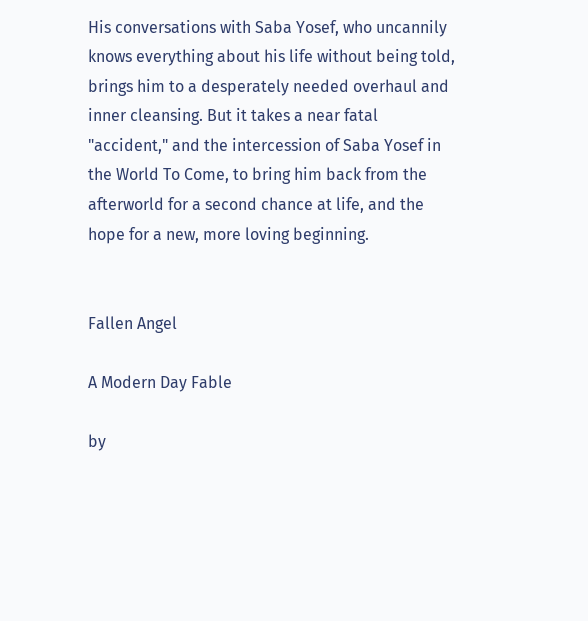His conversations with Saba Yosef, who uncannily knows everything about his life without being told, brings him to a desperately needed overhaul and inner cleansing. But it takes a near fatal "accident," and the intercession of Saba Yosef in the World To Come, to bring him back from the afterworld for a second chance at life, and the hope for a new, more loving beginning.


Fallen Angel

A Modern Day Fable

by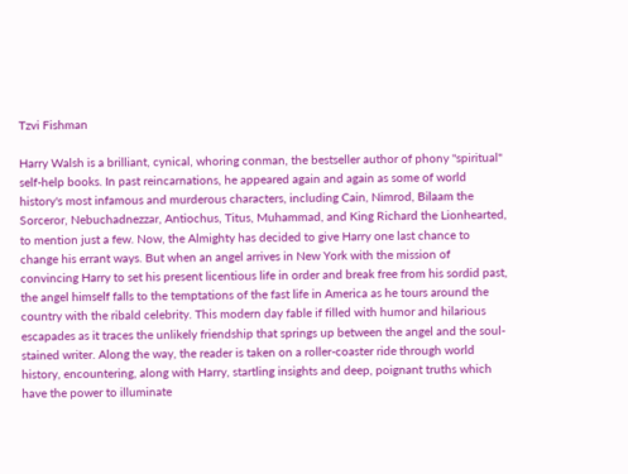Tzvi Fishman

Harry Walsh is a brilliant, cynical, whoring conman, the bestseller author of phony "spiritual" self-help books. In past reincarnations, he appeared again and again as some of world history's most infamous and murderous characters, including Cain, Nimrod, Bilaam the Sorceror, Nebuchadnezzar, Antiochus, Titus, Muhammad, and King Richard the Lionhearted, to mention just a few. Now, the Almighty has decided to give Harry one last chance to change his errant ways. But when an angel arrives in New York with the mission of convincing Harry to set his present licentious life in order and break free from his sordid past, the angel himself falls to the temptations of the fast life in America as he tours around the country with the ribald celebrity. This modern day fable if filled with humor and hilarious escapades as it traces the unlikely friendship that springs up between the angel and the soul-stained writer. Along the way, the reader is taken on a roller-coaster ride through world history, encountering, along with Harry, startling insights and deep, poignant truths which have the power to illuminate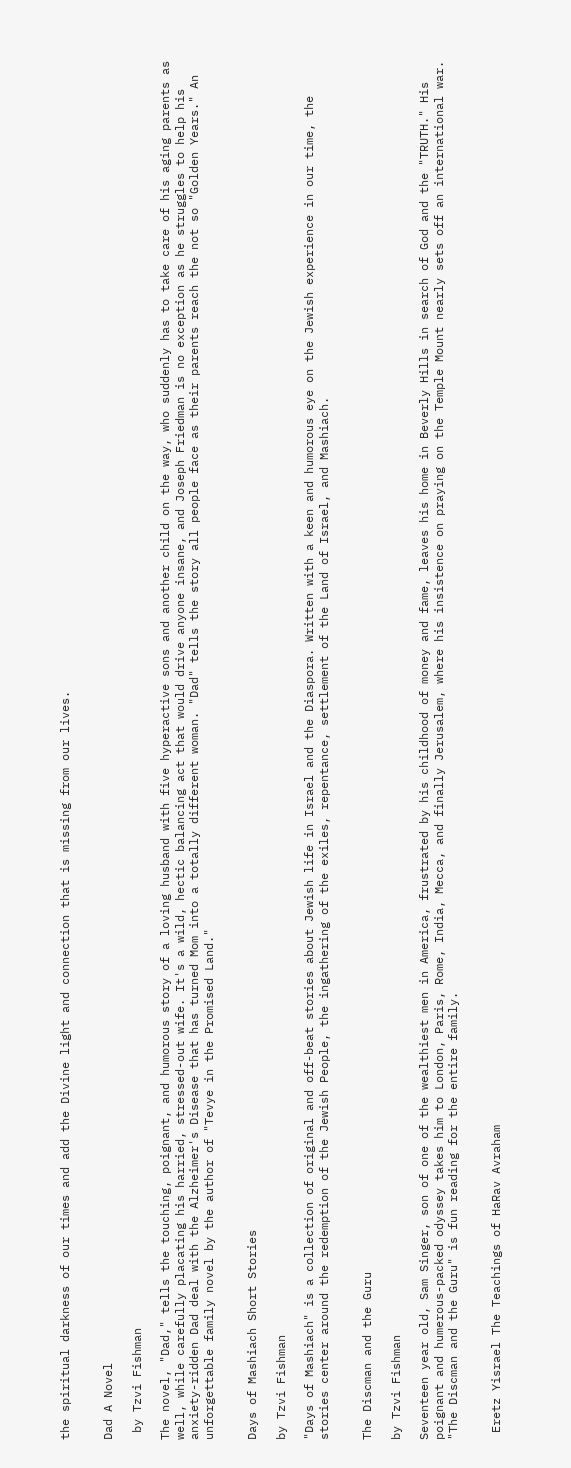the spiritual darkness of our times and add the Divine light and connection that is missing from our lives.


Dad A Novel

 by Tzvi Fishman

The novel, "Dad," tells the touching, poignant, and humorous story of a loving husband with five hyperactive sons and another child on the way, who suddenly has to take care of his aging parents as well, while carefully placating his harried, stressed-out wife. It's a wild, hectic balancing act that would drive anyone insane, and Joseph Friedman is no exception as he struggles to help his anxiety-ridden Dad deal with the Alzheimer's Disease that has turned Mom into a totally different woman. "Dad" tells the story all people face as their parents reach the not so "Golden Years." An unforgettable family novel by the author of "Tevye in the Promised Land."


Days of Mashiach Short Stories

by Tzvi Fishman

"Days of Mashiach" is a collection of original and off-beat stories about Jewish life in Israel and the Diaspora. Written with a keen and humorous eye on the Jewish experience in our time, the stories center around the redemption of the Jewish People, the ingathering of the exiles, repentance, settlement of the Land of Israel, and Mashiach.


The Discman and the Guru

by Tzvi Fishman

Seventeen year old, Sam Singer, son of one of the wealthiest men in America, frustrated by his childhood of money and fame, leaves his home in Beverly Hills in search of God and the "TRUTH." His poignant and humerous-packed odyssey takes him to London, Paris, Rome, India, Mecca, and finally Jerusalem, where his insistence on praying on the Temple Mount nearly sets off an international war. "The Discman and the Guru" is fun reading for the entire family.


 Eretz Yisrael The Teachings of HaRav Avraham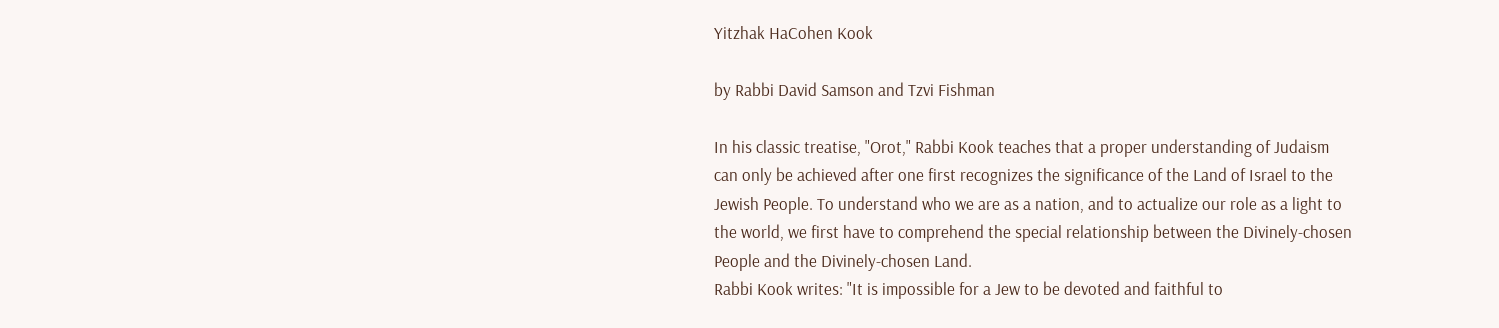Yitzhak HaCohen Kook

by Rabbi David Samson and Tzvi Fishman

In his classic treatise, "Orot," Rabbi Kook teaches that a proper understanding of Judaism can only be achieved after one first recognizes the significance of the Land of Israel to the Jewish People. To understand who we are as a nation, and to actualize our role as a light to the world, we first have to comprehend the special relationship between the Divinely-chosen People and the Divinely-chosen Land.
Rabbi Kook writes: "It is impossible for a Jew to be devoted and faithful to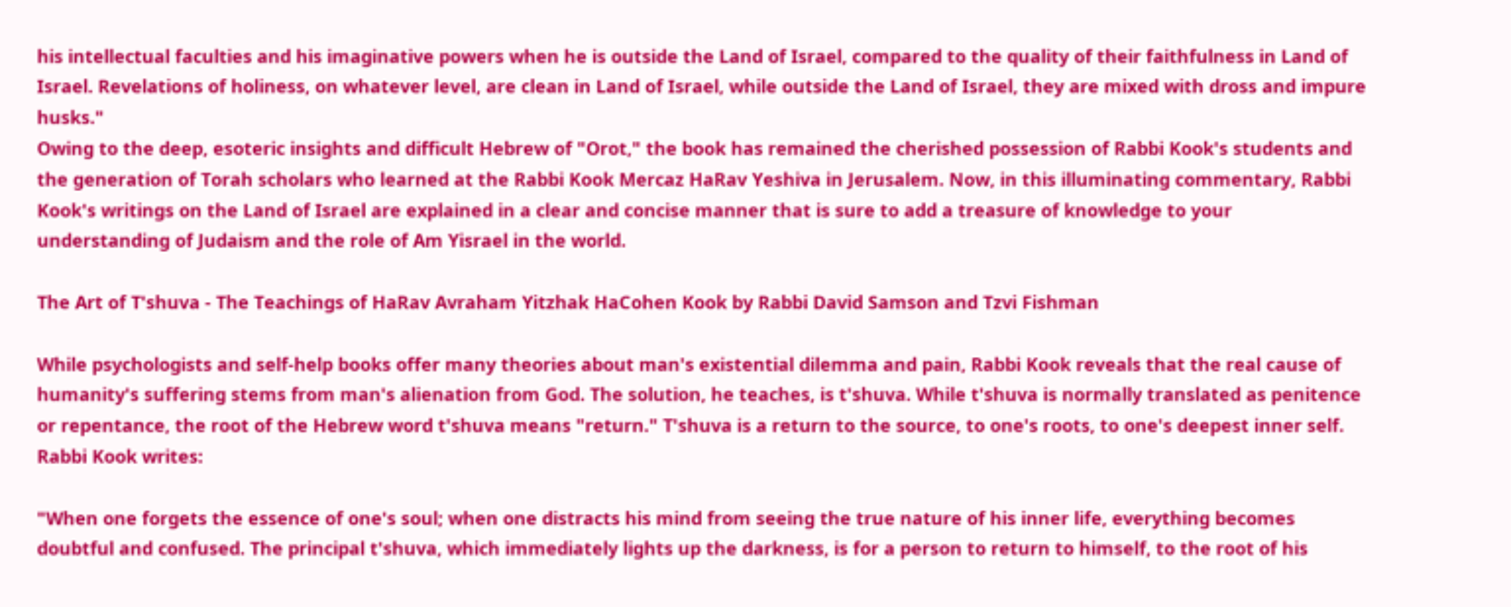his intellectual faculties and his imaginative powers when he is outside the Land of Israel, compared to the quality of their faithfulness in Land of Israel. Revelations of holiness, on whatever level, are clean in Land of Israel, while outside the Land of Israel, they are mixed with dross and impure husks."
Owing to the deep, esoteric insights and difficult Hebrew of "Orot," the book has remained the cherished possession of Rabbi Kook's students and the generation of Torah scholars who learned at the Rabbi Kook Mercaz HaRav Yeshiva in Jerusalem. Now, in this illuminating commentary, Rabbi Kook's writings on the Land of Israel are explained in a clear and concise manner that is sure to add a treasure of knowledge to your understanding of Judaism and the role of Am Yisrael in the world.

The Art of T'shuva - The Teachings of HaRav Avraham Yitzhak HaCohen Kook by Rabbi David Samson and Tzvi Fishman

While psychologists and self-help books offer many theories about man's existential dilemma and pain, Rabbi Kook reveals that the real cause of humanity's suffering stems from man's alienation from God. The solution, he teaches, is t'shuva. While t'shuva is normally translated as penitence or repentance, the root of the Hebrew word t'shuva means "return." T'shuva is a return to the source, to one's roots, to one's deepest inner self. Rabbi Kook writes:

"When one forgets the essence of one's soul; when one distracts his mind from seeing the true nature of his inner life, everything becomes doubtful and confused. The principal t'shuva, which immediately lights up the darkness, is for a person to return to himself, to the root of his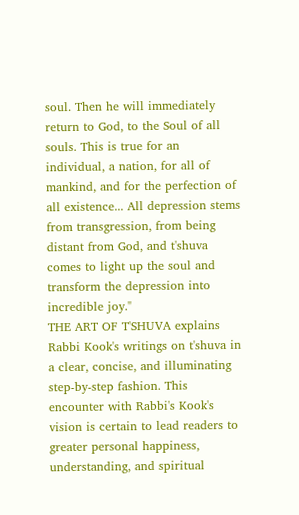soul. Then he will immediately return to God, to the Soul of all souls. This is true for an individual, a nation, for all of mankind, and for the perfection of all existence... All depression stems from transgression, from being distant from God, and t'shuva comes to light up the soul and transform the depression into incredible joy."
THE ART OF T'SHUVA explains Rabbi Kook's writings on t'shuva in a clear, concise, and illuminating step-by-step fashion. This encounter with Rabbi's Kook's vision is certain to lead readers to greater personal happiness, understanding, and spiritual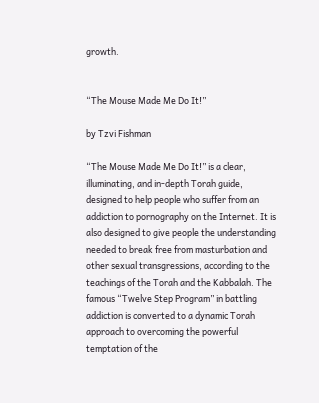growth.


“The Mouse Made Me Do It!”

by Tzvi Fishman

“The Mouse Made Me Do It!” is a clear, illuminating, and in-depth Torah guide, designed to help people who suffer from an addiction to pornography on the Internet. It is also designed to give people the understanding needed to break free from masturbation and other sexual transgressions, according to the teachings of the Torah and the Kabbalah. The famous “Twelve Step Program” in battling addiction is converted to a dynamic Torah approach to overcoming the powerful temptation of the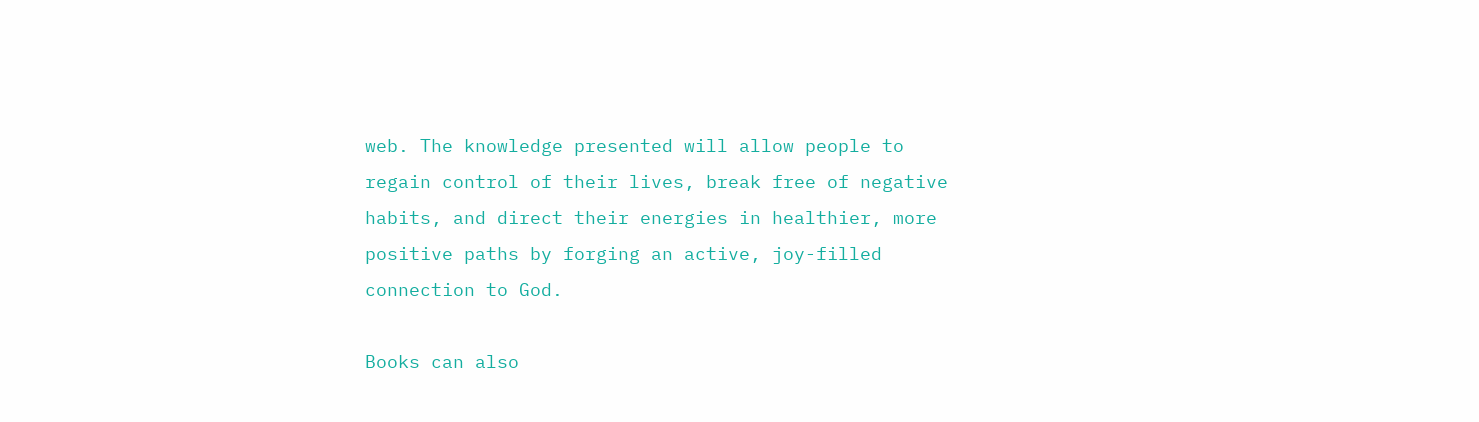web. The knowledge presented will allow people to regain control of their lives, break free of negative habits, and direct their energies in healthier, more positive paths by forging an active, joy-filled connection to God.

Books can also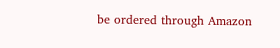be ordered through Amazon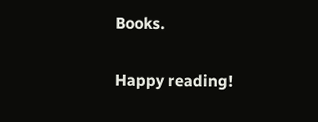Books.

Happy reading!